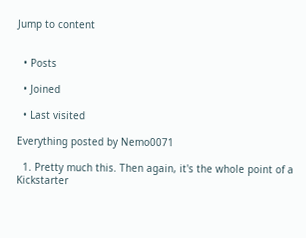Jump to content


  • Posts

  • Joined

  • Last visited

Everything posted by Nemo0071

  1. Pretty much this. Then again, it's the whole point of a Kickstarter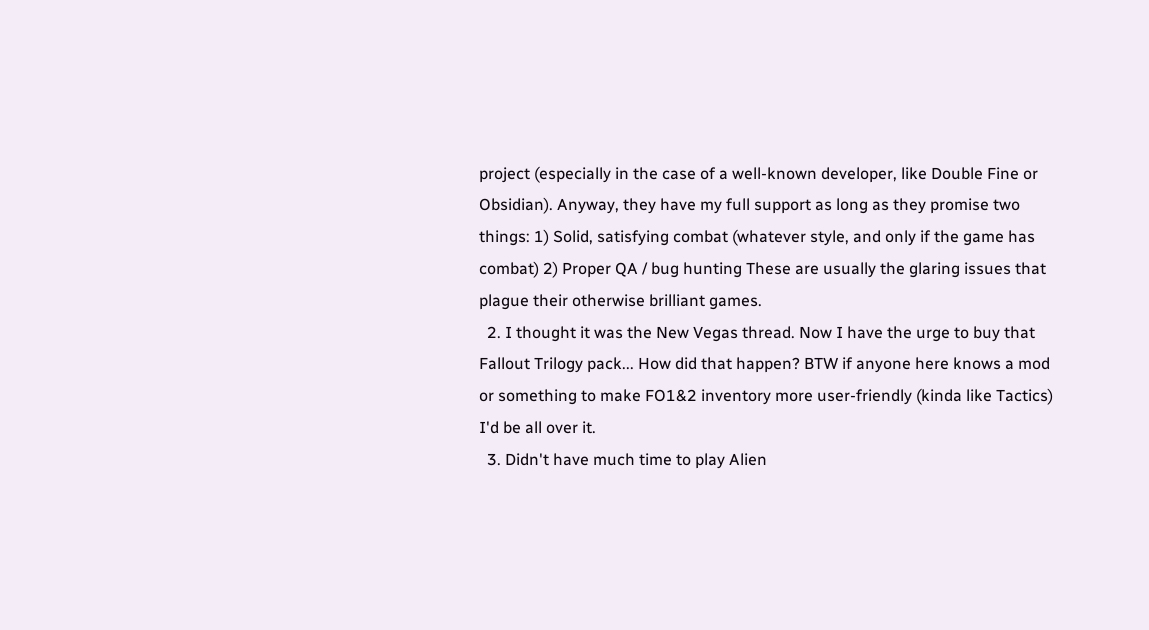project (especially in the case of a well-known developer, like Double Fine or Obsidian). Anyway, they have my full support as long as they promise two things: 1) Solid, satisfying combat (whatever style, and only if the game has combat) 2) Proper QA / bug hunting These are usually the glaring issues that plague their otherwise brilliant games.
  2. I thought it was the New Vegas thread. Now I have the urge to buy that Fallout Trilogy pack... How did that happen? BTW if anyone here knows a mod or something to make FO1&2 inventory more user-friendly (kinda like Tactics) I'd be all over it.
  3. Didn't have much time to play Alien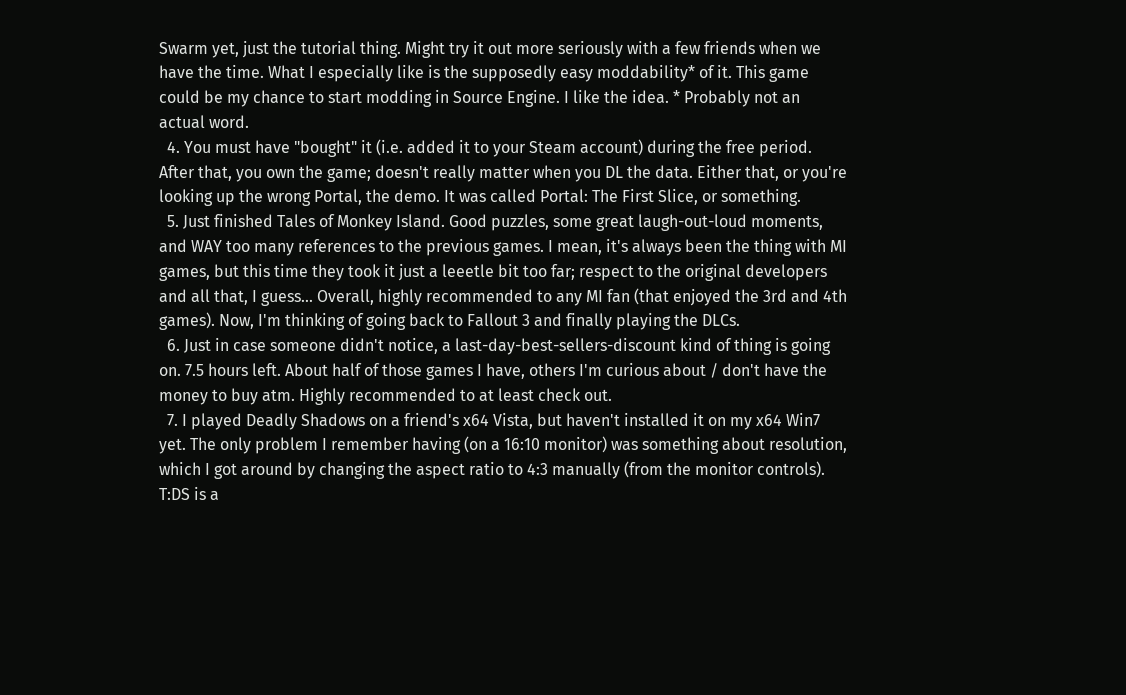Swarm yet, just the tutorial thing. Might try it out more seriously with a few friends when we have the time. What I especially like is the supposedly easy moddability* of it. This game could be my chance to start modding in Source Engine. I like the idea. * Probably not an actual word.
  4. You must have "bought" it (i.e. added it to your Steam account) during the free period. After that, you own the game; doesn't really matter when you DL the data. Either that, or you're looking up the wrong Portal, the demo. It was called Portal: The First Slice, or something.
  5. Just finished Tales of Monkey Island. Good puzzles, some great laugh-out-loud moments, and WAY too many references to the previous games. I mean, it's always been the thing with MI games, but this time they took it just a leeetle bit too far; respect to the original developers and all that, I guess... Overall, highly recommended to any MI fan (that enjoyed the 3rd and 4th games). Now, I'm thinking of going back to Fallout 3 and finally playing the DLCs.
  6. Just in case someone didn't notice, a last-day-best-sellers-discount kind of thing is going on. 7.5 hours left. About half of those games I have, others I'm curious about / don't have the money to buy atm. Highly recommended to at least check out.
  7. I played Deadly Shadows on a friend's x64 Vista, but haven't installed it on my x64 Win7 yet. The only problem I remember having (on a 16:10 monitor) was something about resolution, which I got around by changing the aspect ratio to 4:3 manually (from the monitor controls). T:DS is a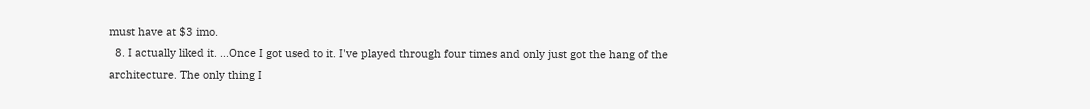must have at $3 imo.
  8. I actually liked it. ...Once I got used to it. I've played through four times and only just got the hang of the architecture. The only thing I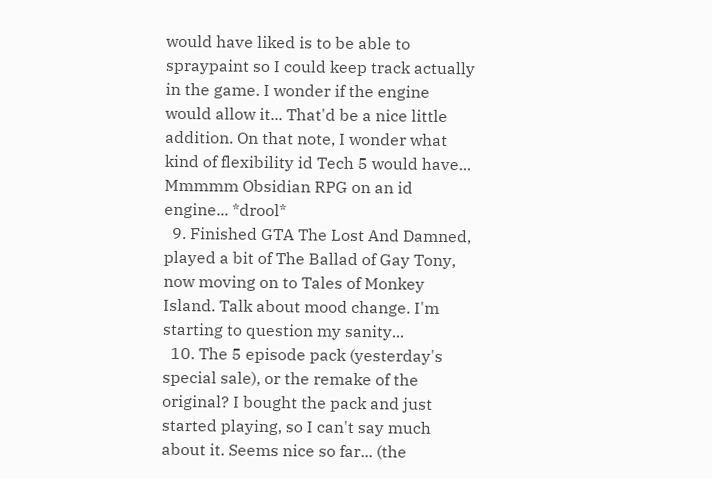would have liked is to be able to spraypaint so I could keep track actually in the game. I wonder if the engine would allow it... That'd be a nice little addition. On that note, I wonder what kind of flexibility id Tech 5 would have... Mmmmm Obsidian RPG on an id engine... *drool*
  9. Finished GTA The Lost And Damned, played a bit of The Ballad of Gay Tony, now moving on to Tales of Monkey Island. Talk about mood change. I'm starting to question my sanity...
  10. The 5 episode pack (yesterday's special sale), or the remake of the original? I bought the pack and just started playing, so I can't say much about it. Seems nice so far... (the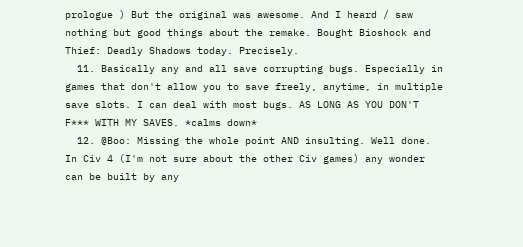prologue ) But the original was awesome. And I heard / saw nothing but good things about the remake. Bought Bioshock and Thief: Deadly Shadows today. Precisely.
  11. Basically any and all save corrupting bugs. Especially in games that don't allow you to save freely, anytime, in multiple save slots. I can deal with most bugs. AS LONG AS YOU DON'T F*** WITH MY SAVES. *calms down*
  12. @Boo: Missing the whole point AND insulting. Well done. In Civ 4 (I'm not sure about the other Civ games) any wonder can be built by any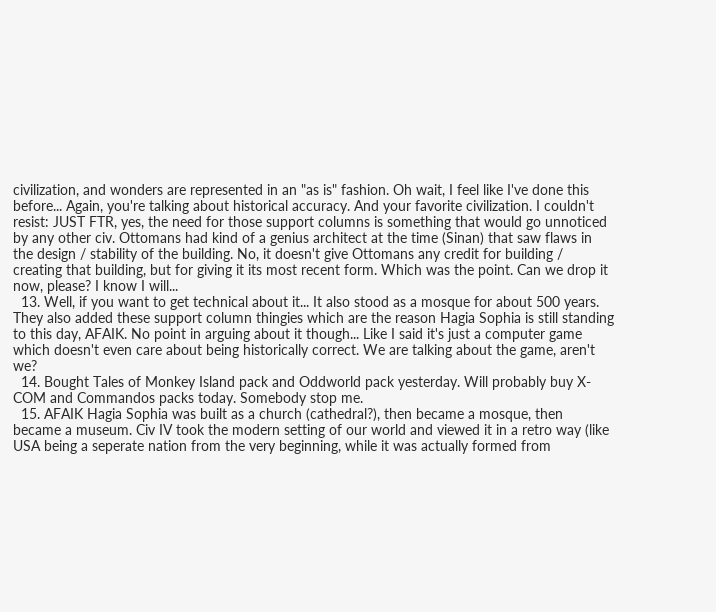civilization, and wonders are represented in an "as is" fashion. Oh wait, I feel like I've done this before... Again, you're talking about historical accuracy. And your favorite civilization. I couldn't resist: JUST FTR, yes, the need for those support columns is something that would go unnoticed by any other civ. Ottomans had kind of a genius architect at the time (Sinan) that saw flaws in the design / stability of the building. No, it doesn't give Ottomans any credit for building / creating that building, but for giving it its most recent form. Which was the point. Can we drop it now, please? I know I will...
  13. Well, if you want to get technical about it... It also stood as a mosque for about 500 years. They also added these support column thingies which are the reason Hagia Sophia is still standing to this day, AFAIK. No point in arguing about it though... Like I said it's just a computer game which doesn't even care about being historically correct. We are talking about the game, aren't we?
  14. Bought Tales of Monkey Island pack and Oddworld pack yesterday. Will probably buy X-COM and Commandos packs today. Somebody stop me.
  15. AFAIK Hagia Sophia was built as a church (cathedral?), then became a mosque, then became a museum. Civ IV took the modern setting of our world and viewed it in a retro way (like USA being a seperate nation from the very beginning, while it was actually formed from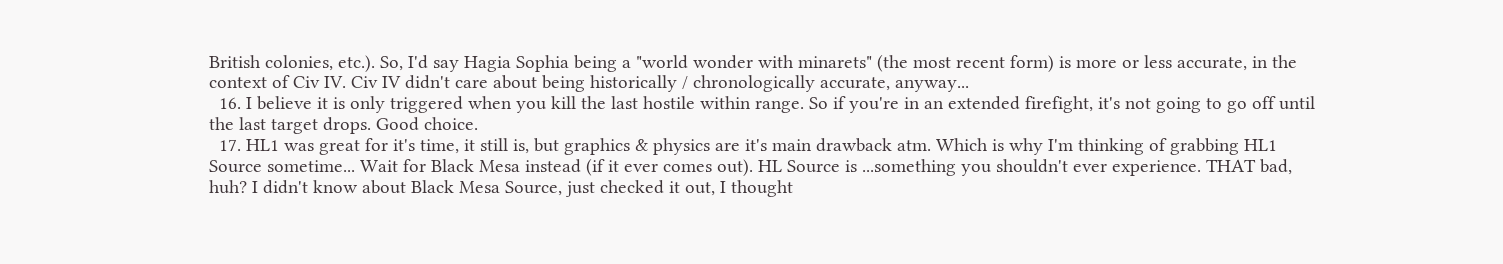British colonies, etc.). So, I'd say Hagia Sophia being a "world wonder with minarets" (the most recent form) is more or less accurate, in the context of Civ IV. Civ IV didn't care about being historically / chronologically accurate, anyway...
  16. I believe it is only triggered when you kill the last hostile within range. So if you're in an extended firefight, it's not going to go off until the last target drops. Good choice.
  17. HL1 was great for it's time, it still is, but graphics & physics are it's main drawback atm. Which is why I'm thinking of grabbing HL1 Source sometime... Wait for Black Mesa instead (if it ever comes out). HL Source is ...something you shouldn't ever experience. THAT bad, huh? I didn't know about Black Mesa Source, just checked it out, I thought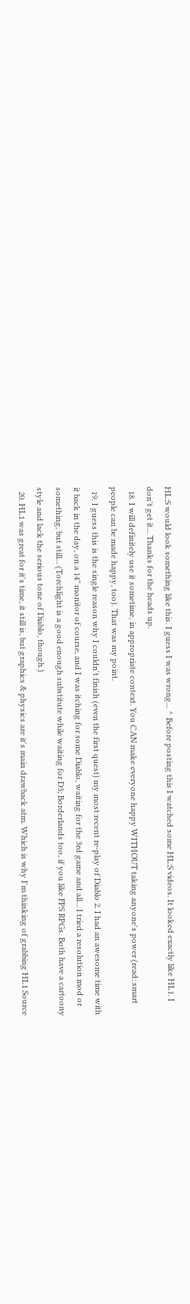HL:S would look something like this. I guess I was wrong... ^ Before posting this I watched some HL:S videos. It looked exactly like HL1. I don't get it... Thanks for the heads up.
  18. I will definitely use it sometime, in appropriate context. You CAN make everyone happy WITHOUT taking anyone's power (read: smart people can be made happy, too). That was my point.
  19. I guess this is the single reason why I couldn't finish (even the first quest) my most recent re-play of Diablo 2. I had an awesome time with it back in the day, on a 14" monitor of course, and I was itching for some Diablo, waiting for the 3rd game and all... I tried a resolution mod or something, but still... (Torchlight is a good enough substitute while waiting for D3; Borderlands too, if you like FPS RPGs. Both have a cartoony style and lack the serious tone of Diablo, though.)
  20. HL1 was great for it's time, it still is, but graphics & physics are it's main drawback atm. Which is why I'm thinking of grabbing HL1 Source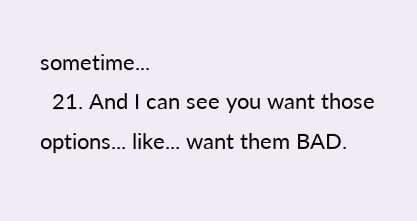sometime...
  21. And I can see you want those options... like... want them BAD.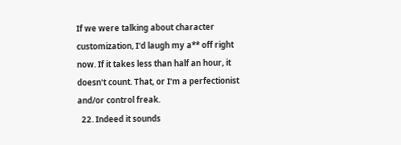If we were talking about character customization, I'd laugh my a** off right now. If it takes less than half an hour, it doesn't count. That, or I'm a perfectionist and/or control freak.
  22. Indeed it sounds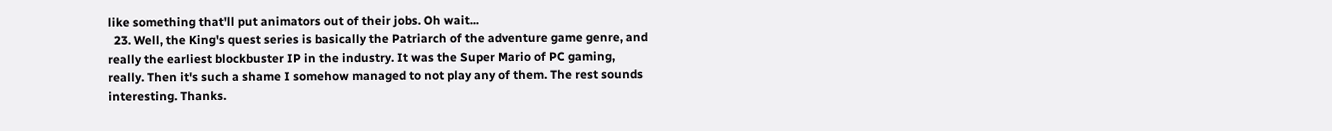like something that'll put animators out of their jobs. Oh wait...
  23. Well, the King's quest series is basically the Patriarch of the adventure game genre, and really the earliest blockbuster IP in the industry. It was the Super Mario of PC gaming, really. Then it's such a shame I somehow managed to not play any of them. The rest sounds interesting. Thanks.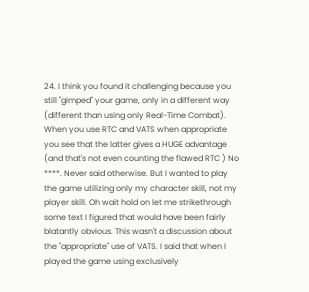24. I think you found it challenging because you still "gimped" your game, only in a different way (different than using only Real-Time Combat). When you use RTC and VATS when appropriate you see that the latter gives a HUGE advantage (and that's not even counting the flawed RTC ) No ****. Never said otherwise. But I wanted to play the game utilizing only my character skill, not my player skill. Oh wait hold on let me strikethrough some text I figured that would have been fairly blatantly obvious. This wasn't a discussion about the "appropriate" use of VATS. I said that when I played the game using exclusively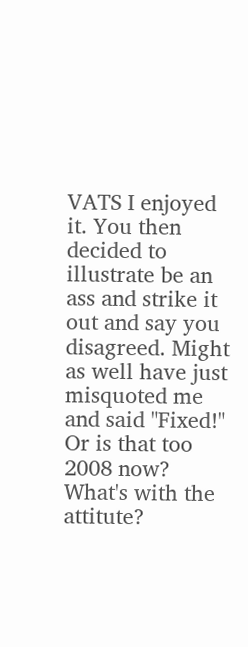VATS I enjoyed it. You then decided to illustrate be an ass and strike it out and say you disagreed. Might as well have just misquoted me and said "Fixed!" Or is that too 2008 now? What's with the attitute?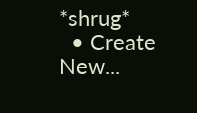*shrug*
  • Create New...